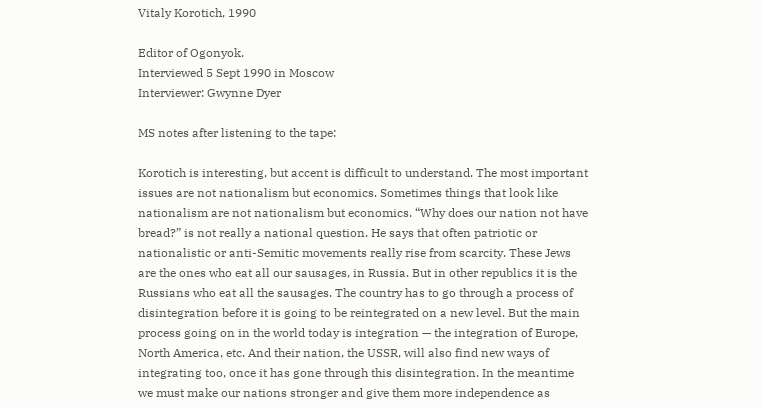Vitaly Korotich, 1990

Editor of Ogonyok.
Interviewed 5 Sept 1990 in Moscow
Interviewer: Gwynne Dyer

MS notes after listening to the tape:

Korotich is interesting, but accent is difficult to understand. The most important issues are not nationalism but economics. Sometimes things that look like nationalism are not nationalism but economics. “Why does our nation not have bread?” is not really a national question. He says that often patriotic or nationalistic or anti-Semitic movements really rise from scarcity. These Jews are the ones who eat all our sausages, in Russia. But in other republics it is the Russians who eat all the sausages. The country has to go through a process of disintegration before it is going to be reintegrated on a new level. But the main process going on in the world today is integration — the integration of Europe, North America, etc. And their nation, the USSR, will also find new ways of integrating too, once it has gone through this disintegration. In the meantime we must make our nations stronger and give them more independence as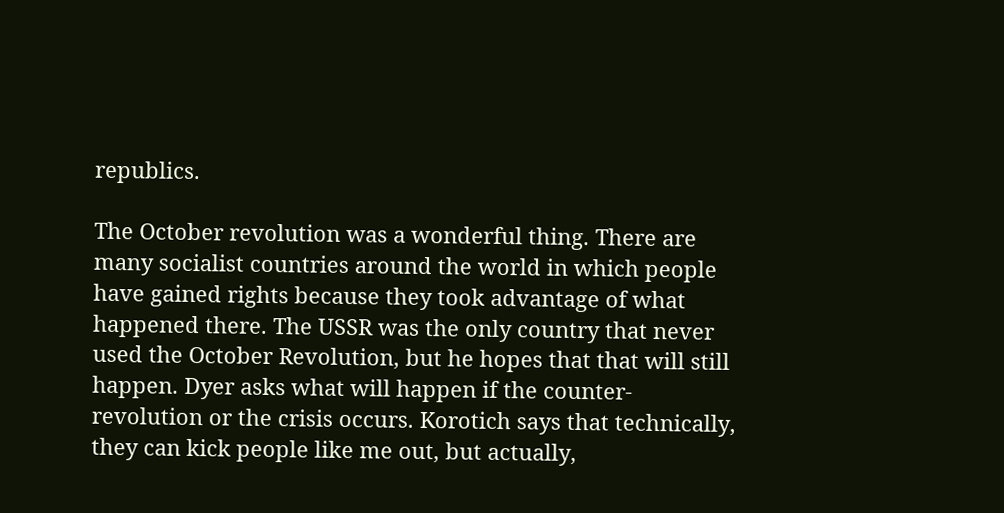republics.

The October revolution was a wonderful thing. There are many socialist countries around the world in which people have gained rights because they took advantage of what happened there. The USSR was the only country that never used the October Revolution, but he hopes that that will still happen. Dyer asks what will happen if the counter-revolution or the crisis occurs. Korotich says that technically, they can kick people like me out, but actually,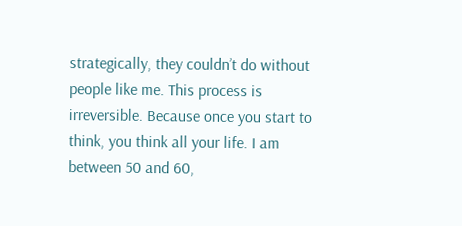strategically, they couldn’t do without people like me. This process is irreversible. Because once you start to think, you think all your life. I am between 50 and 60,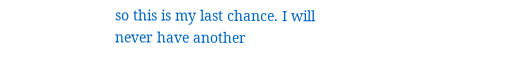so this is my last chance. I will never have another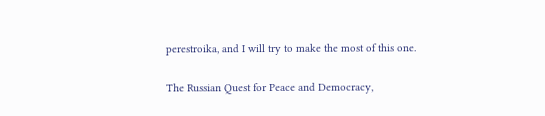perestroika, and I will try to make the most of this one.

The Russian Quest for Peace and Democracy,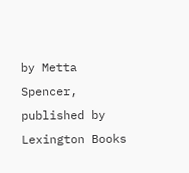by Metta Spencer, published by Lexington Books